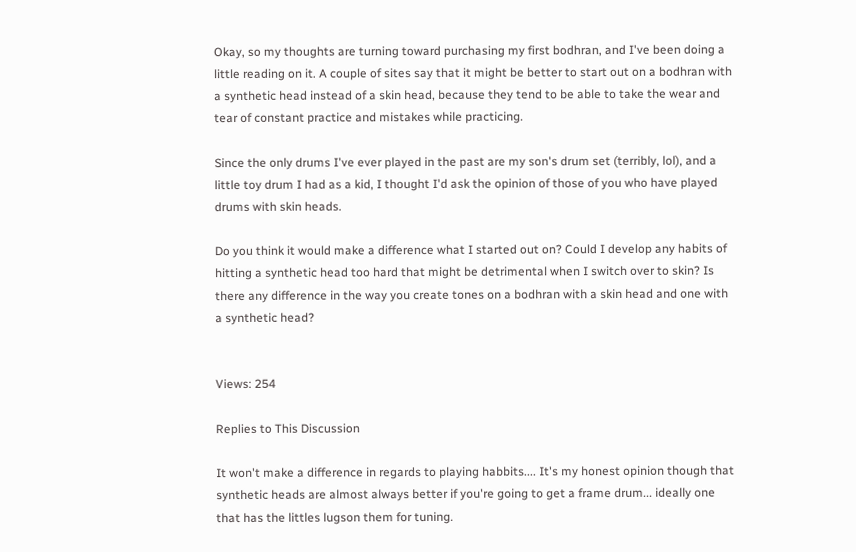Okay, so my thoughts are turning toward purchasing my first bodhran, and I've been doing a little reading on it. A couple of sites say that it might be better to start out on a bodhran with a synthetic head instead of a skin head, because they tend to be able to take the wear and tear of constant practice and mistakes while practicing.

Since the only drums I've ever played in the past are my son's drum set (terribly, lol), and a little toy drum I had as a kid, I thought I'd ask the opinion of those of you who have played drums with skin heads.

Do you think it would make a difference what I started out on? Could I develop any habits of hitting a synthetic head too hard that might be detrimental when I switch over to skin? Is there any difference in the way you create tones on a bodhran with a skin head and one with a synthetic head?


Views: 254

Replies to This Discussion

It won't make a difference in regards to playing habbits.... It's my honest opinion though that synthetic heads are almost always better if you're going to get a frame drum... ideally one that has the littles lugson them for tuning.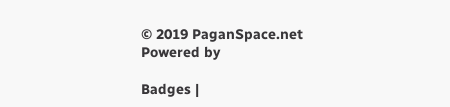© 2019 PaganSpace.net       Powered by

Badges |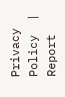Privacy Policy  |  Report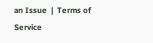an Issue  |  Terms of Service